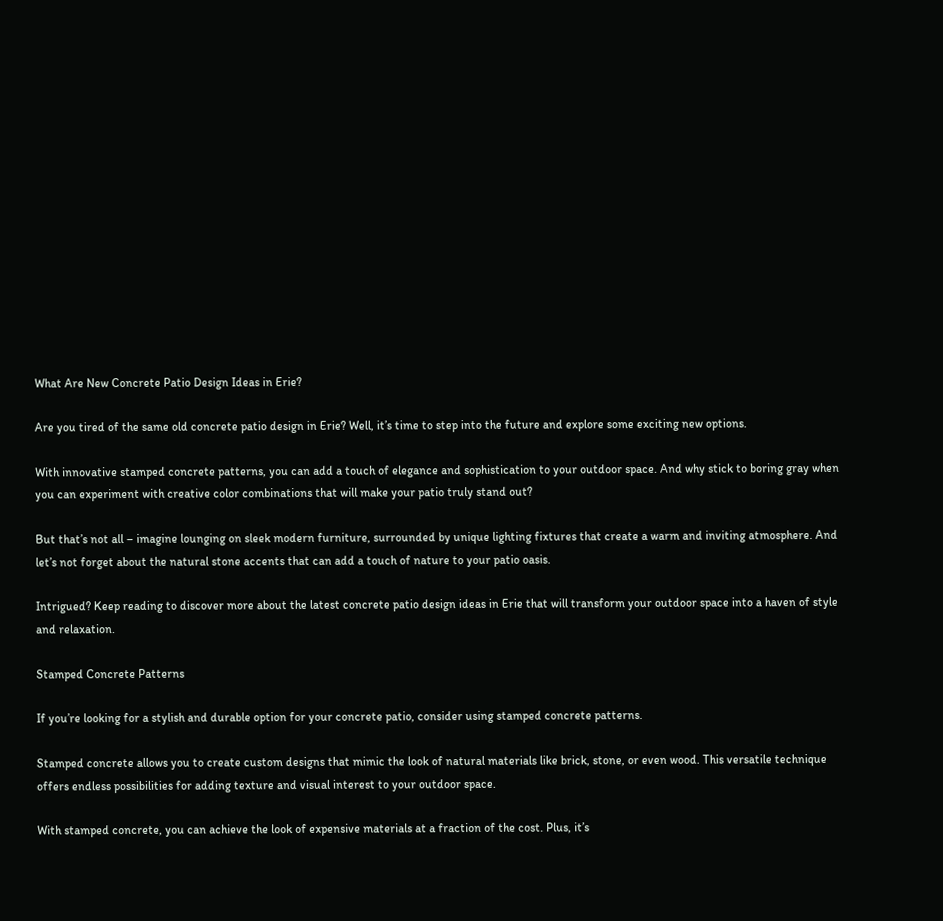What Are New Concrete Patio Design Ideas in Erie?

Are you tired of the same old concrete patio design in Erie? Well, it’s time to step into the future and explore some exciting new options.

With innovative stamped concrete patterns, you can add a touch of elegance and sophistication to your outdoor space. And why stick to boring gray when you can experiment with creative color combinations that will make your patio truly stand out?

But that’s not all – imagine lounging on sleek modern furniture, surrounded by unique lighting fixtures that create a warm and inviting atmosphere. And let’s not forget about the natural stone accents that can add a touch of nature to your patio oasis.

Intrigued? Keep reading to discover more about the latest concrete patio design ideas in Erie that will transform your outdoor space into a haven of style and relaxation.

Stamped Concrete Patterns

If you’re looking for a stylish and durable option for your concrete patio, consider using stamped concrete patterns.

Stamped concrete allows you to create custom designs that mimic the look of natural materials like brick, stone, or even wood. This versatile technique offers endless possibilities for adding texture and visual interest to your outdoor space.

With stamped concrete, you can achieve the look of expensive materials at a fraction of the cost. Plus, it’s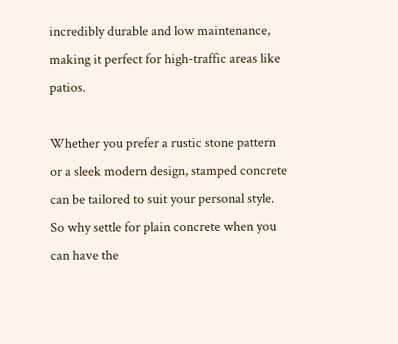incredibly durable and low maintenance, making it perfect for high-traffic areas like patios.

Whether you prefer a rustic stone pattern or a sleek modern design, stamped concrete can be tailored to suit your personal style. So why settle for plain concrete when you can have the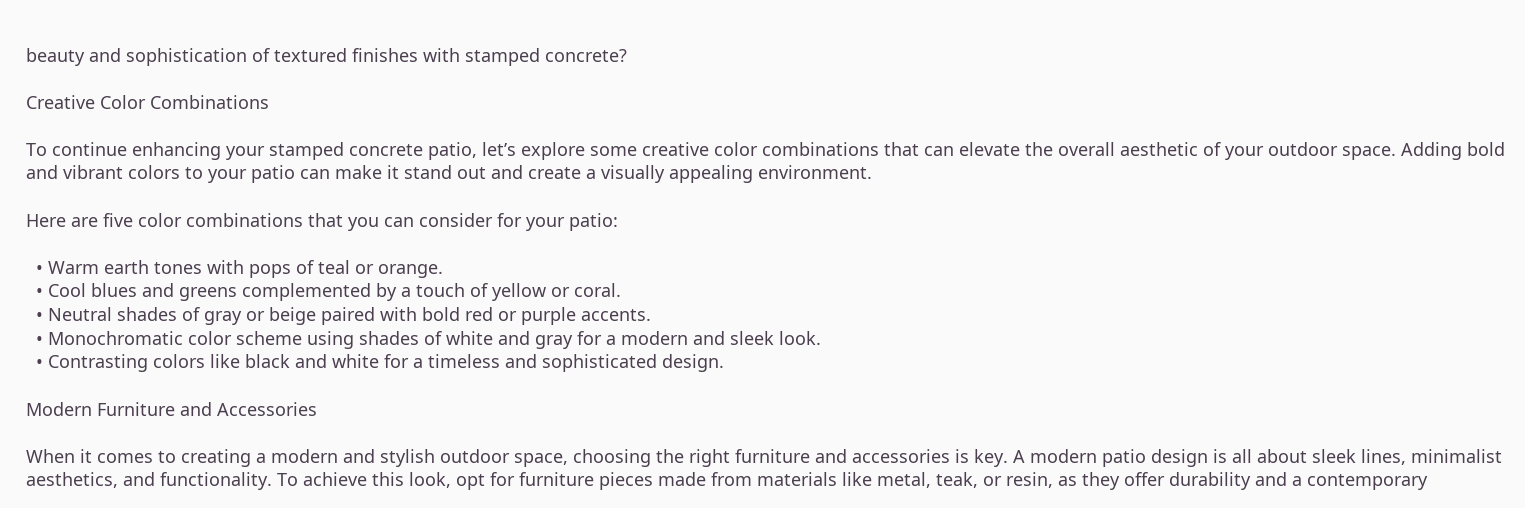beauty and sophistication of textured finishes with stamped concrete?

Creative Color Combinations

To continue enhancing your stamped concrete patio, let’s explore some creative color combinations that can elevate the overall aesthetic of your outdoor space. Adding bold and vibrant colors to your patio can make it stand out and create a visually appealing environment.

Here are five color combinations that you can consider for your patio:

  • Warm earth tones with pops of teal or orange.
  • Cool blues and greens complemented by a touch of yellow or coral.
  • Neutral shades of gray or beige paired with bold red or purple accents.
  • Monochromatic color scheme using shades of white and gray for a modern and sleek look.
  • Contrasting colors like black and white for a timeless and sophisticated design.

Modern Furniture and Accessories

When it comes to creating a modern and stylish outdoor space, choosing the right furniture and accessories is key. A modern patio design is all about sleek lines, minimalist aesthetics, and functionality. To achieve this look, opt for furniture pieces made from materials like metal, teak, or resin, as they offer durability and a contemporary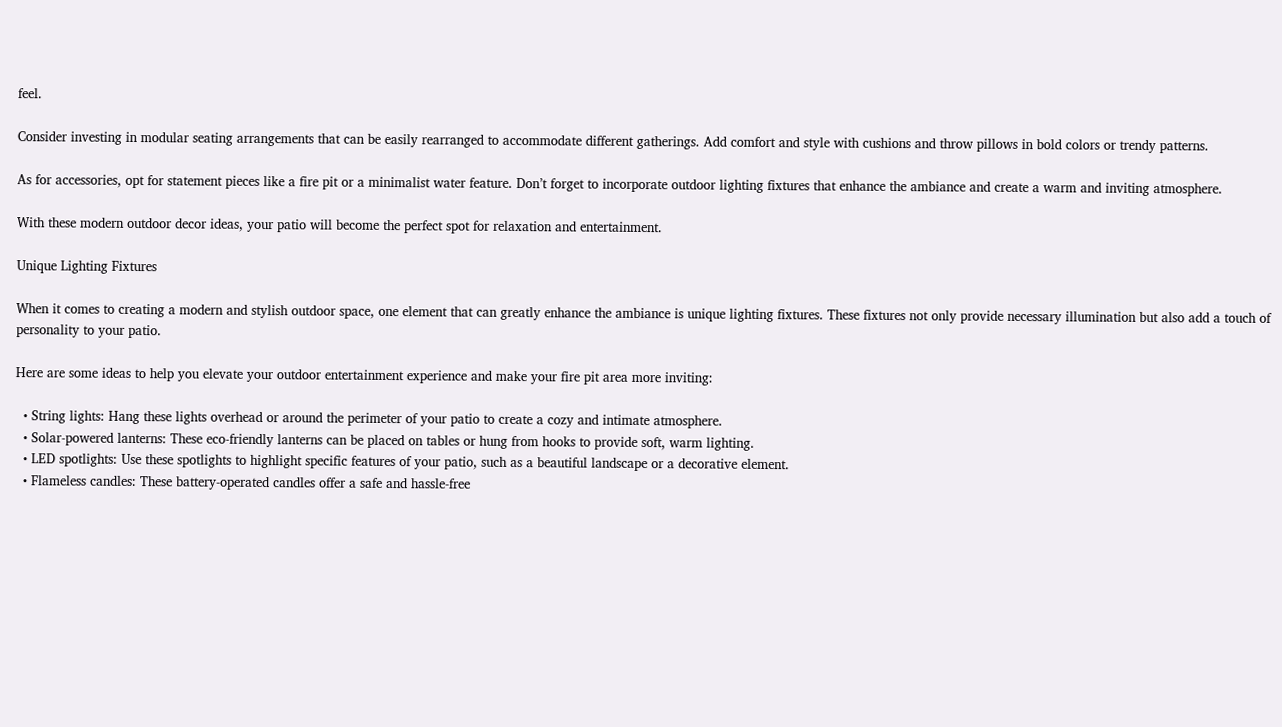feel.

Consider investing in modular seating arrangements that can be easily rearranged to accommodate different gatherings. Add comfort and style with cushions and throw pillows in bold colors or trendy patterns.

As for accessories, opt for statement pieces like a fire pit or a minimalist water feature. Don’t forget to incorporate outdoor lighting fixtures that enhance the ambiance and create a warm and inviting atmosphere.

With these modern outdoor decor ideas, your patio will become the perfect spot for relaxation and entertainment.

Unique Lighting Fixtures

When it comes to creating a modern and stylish outdoor space, one element that can greatly enhance the ambiance is unique lighting fixtures. These fixtures not only provide necessary illumination but also add a touch of personality to your patio.

Here are some ideas to help you elevate your outdoor entertainment experience and make your fire pit area more inviting:

  • String lights: Hang these lights overhead or around the perimeter of your patio to create a cozy and intimate atmosphere.
  • Solar-powered lanterns: These eco-friendly lanterns can be placed on tables or hung from hooks to provide soft, warm lighting.
  • LED spotlights: Use these spotlights to highlight specific features of your patio, such as a beautiful landscape or a decorative element.
  • Flameless candles: These battery-operated candles offer a safe and hassle-free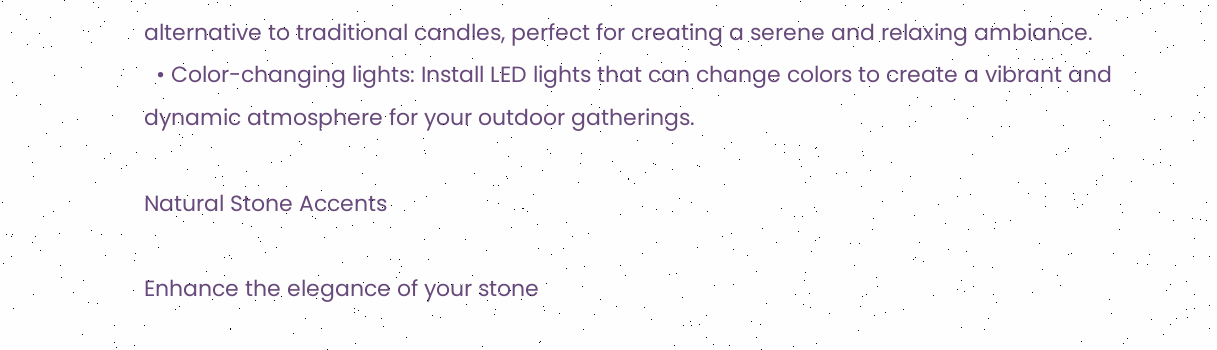alternative to traditional candles, perfect for creating a serene and relaxing ambiance.
  • Color-changing lights: Install LED lights that can change colors to create a vibrant and dynamic atmosphere for your outdoor gatherings.

Natural Stone Accents

Enhance the elegance of your stone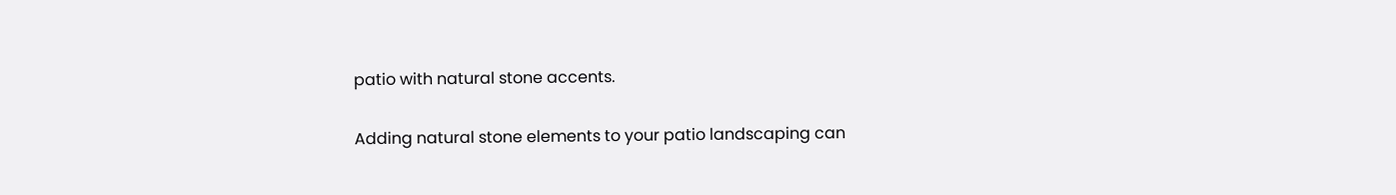patio with natural stone accents.

Adding natural stone elements to your patio landscaping can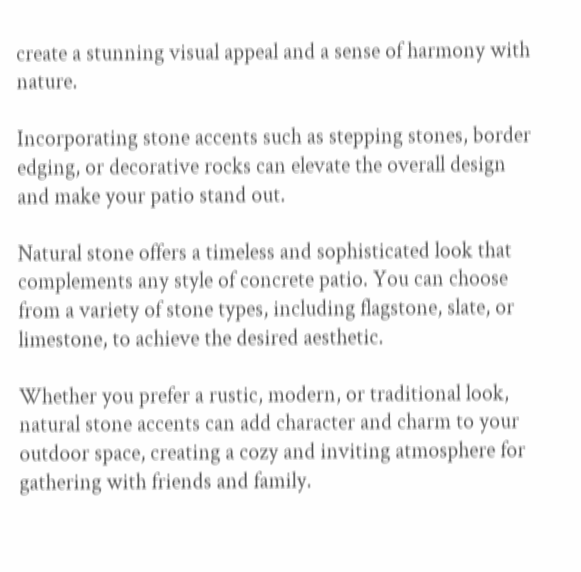create a stunning visual appeal and a sense of harmony with nature.

Incorporating stone accents such as stepping stones, border edging, or decorative rocks can elevate the overall design and make your patio stand out.

Natural stone offers a timeless and sophisticated look that complements any style of concrete patio. You can choose from a variety of stone types, including flagstone, slate, or limestone, to achieve the desired aesthetic.

Whether you prefer a rustic, modern, or traditional look, natural stone accents can add character and charm to your outdoor space, creating a cozy and inviting atmosphere for gathering with friends and family.